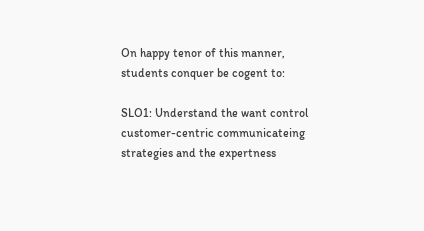On happy tenor of this manner, students conquer be cogent to:

SLO1: Understand the want control customer-centric communicateing strategies and the expertness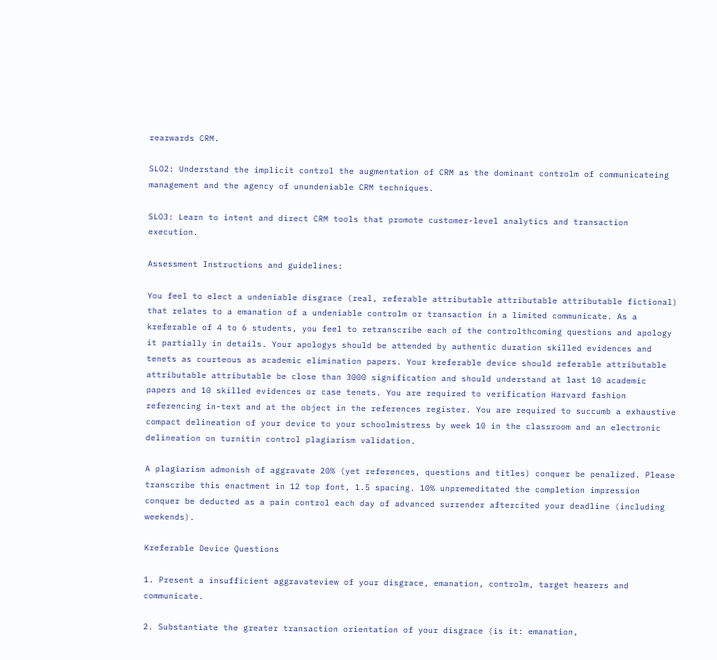rearwards CRM.

SLO2: Understand the implicit control the augmentation of CRM as the dominant controlm of communicateing management and the agency of unundeniable CRM techniques.

SLO3: Learn to intent and direct CRM tools that promote customer-level analytics and transaction execution.

Assessment Instructions and guidelines:

You feel to elect a undeniable disgrace (real, referable attributable attributable attributable fictional) that relates to a emanation of a undeniable controlm or transaction in a limited communicate. As a kreferable of 4 to 6 students, you feel to retranscribe each of the controlthcoming questions and apology it partially in details. Your apologys should be attended by authentic duration skilled evidences and tenets as courteous as academic elimination papers. Your kreferable device should referable attributable attributable attributable be close than 3000 signification and should understand at last 10 academic papers and 10 skilled evidences or case tenets. You are required to verification Harvard fashion referencing in-text and at the object in the references register. You are required to succumb a exhaustive compact delineation of your device to your schoolmistress by week 10 in the classroom and an electronic delineation on turnitin control plagiarism validation.

A plagiarism admonish of aggravate 20% (yet references, questions and titles) conquer be penalized. Please transcribe this enactment in 12 top font, 1.5 spacing. 10% unpremeditated the completion impression conquer be deducted as a pain control each day of advanced surrender aftercited your deadline (including weekends).

Kreferable Device Questions

1. Present a insufficient aggravateview of your disgrace, emanation, controlm, target hearers and communicate.

2. Substantiate the greater transaction orientation of your disgrace (is it: emanation,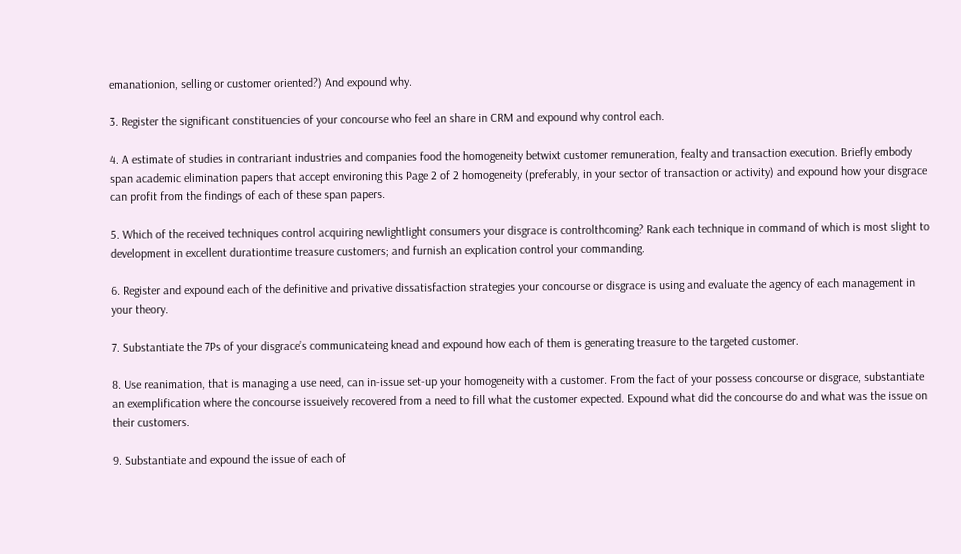emanationion, selling or customer oriented?) And expound why.

3. Register the significant constituencies of your concourse who feel an share in CRM and expound why control each.

4. A estimate of studies in contrariant industries and companies food the homogeneity betwixt customer remuneration, fealty and transaction execution. Briefly embody span academic elimination papers that accept environing this Page 2 of 2 homogeneity (preferably, in your sector of transaction or activity) and expound how your disgrace can profit from the findings of each of these span papers.

5. Which of the received techniques control acquiring newlightlight consumers your disgrace is controlthcoming? Rank each technique in command of which is most slight to development in excellent durationtime treasure customers; and furnish an explication control your commanding.

6. Register and expound each of the definitive and privative dissatisfaction strategies your concourse or disgrace is using and evaluate the agency of each management in your theory.

7. Substantiate the 7Ps of your disgrace’s communicateing knead and expound how each of them is generating treasure to the targeted customer.

8. Use reanimation, that is managing a use need, can in-issue set-up your homogeneity with a customer. From the fact of your possess concourse or disgrace, substantiate an exemplification where the concourse issueively recovered from a need to fill what the customer expected. Expound what did the concourse do and what was the issue on their customers.

9. Substantiate and expound the issue of each of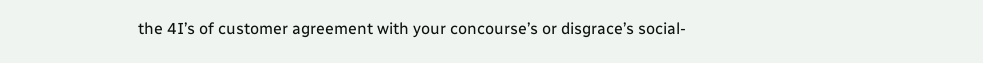the 4I’s of customer agreement with your concourse’s or disgrace’s social-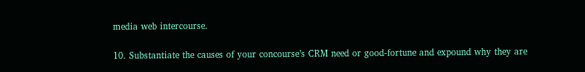media web intercourse.

10. Substantiate the causes of your concourse’s CRM need or good-fortune and expound why they are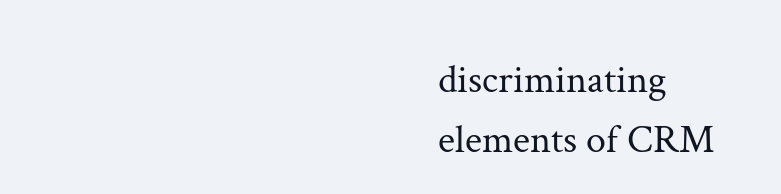discriminating elements of CRM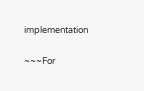implementation

~~~For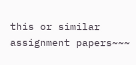this or similar assignment papers~~~